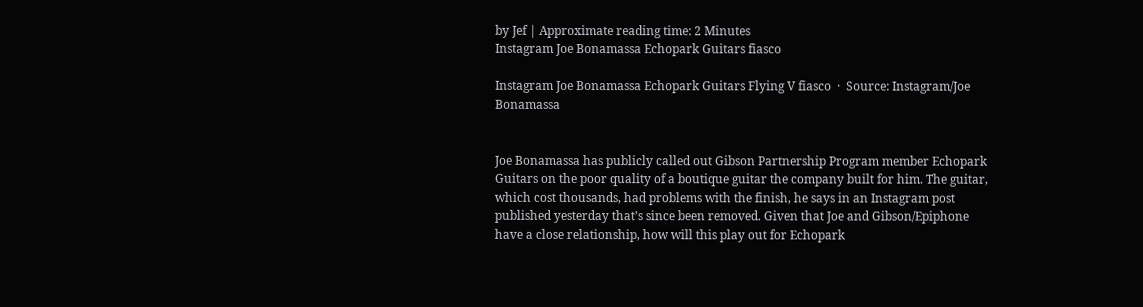by Jef | Approximate reading time: 2 Minutes
Instagram Joe Bonamassa Echopark Guitars fiasco

Instagram Joe Bonamassa Echopark Guitars Flying V fiasco  ·  Source: Instagram/Joe Bonamassa


Joe Bonamassa has publicly called out Gibson Partnership Program member Echopark Guitars on the poor quality of a boutique guitar the company built for him. The guitar, which cost thousands, had problems with the finish, he says in an Instagram post published yesterday that’s since been removed. Given that Joe and Gibson/Epiphone have a close relationship, how will this play out for Echopark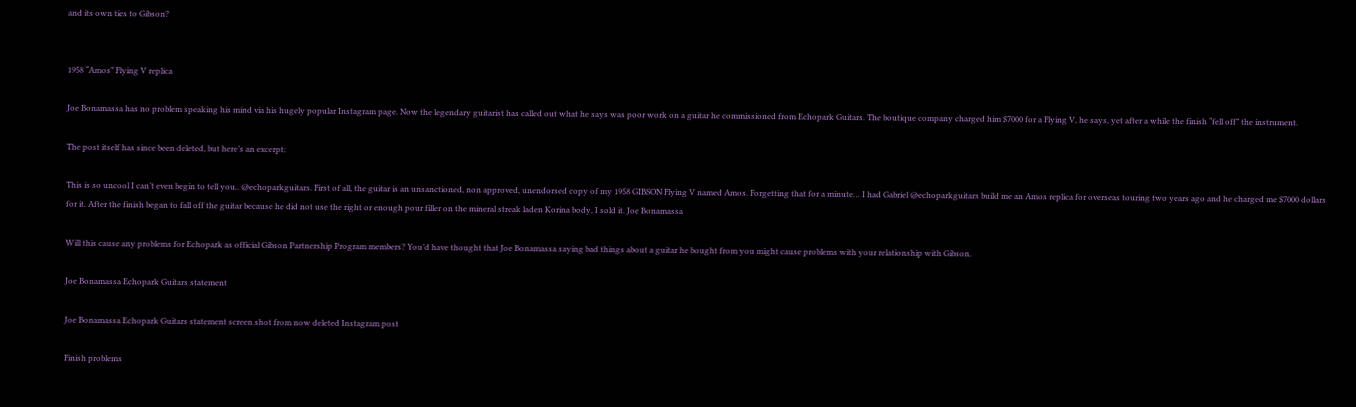and its own ties to Gibson?


1958 “Amos” Flying V replica

Joe Bonamassa has no problem speaking his mind via his hugely popular Instagram page. Now the legendary guitarist has called out what he says was poor work on a guitar he commissioned from Echopark Guitars. The boutique company charged him $7000 for a Flying V, he says, yet after a while the finish “fell off” the instrument.

The post itself has since been deleted, but here’s an excerpt:

This is so uncool I can’t even begin to tell you.. @echoparkguitars. First of all, the guitar is an unsanctioned, non approved, unendorsed copy of my 1958 GIBSON Flying V named Amos. Forgetting that for a minute… I had Gabriel @echoparkguitars build me an Amos replica for overseas touring two years ago and he charged me $7000 dollars for it. After the finish began to fall off the guitar because he did not use the right or enough pour filler on the mineral streak laden Korina body, I sold it. Joe Bonamassa

Will this cause any problems for Echopark as official Gibson Partnership Program members? You’d have thought that Joe Bonamassa saying bad things about a guitar he bought from you might cause problems with your relationship with Gibson.

Joe Bonamassa Echopark Guitars statement

Joe Bonamassa Echopark Guitars statement screen shot from now deleted Instagram post

Finish problems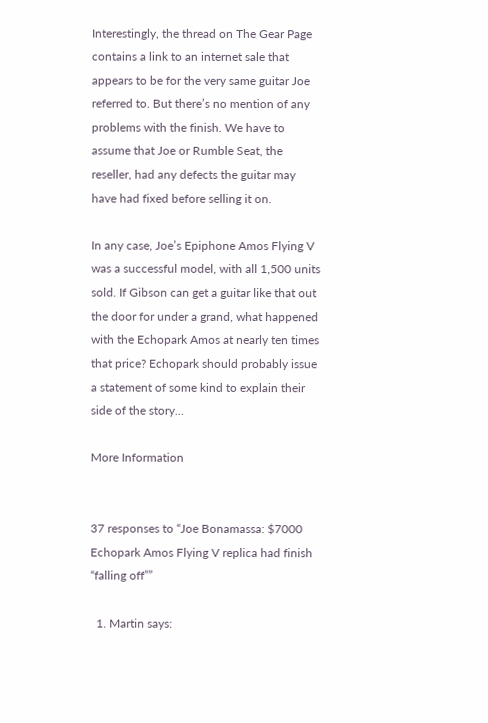Interestingly, the thread on The Gear Page contains a link to an internet sale that appears to be for the very same guitar Joe referred to. But there’s no mention of any problems with the finish. We have to assume that Joe or Rumble Seat, the reseller, had any defects the guitar may have had fixed before selling it on.

In any case, Joe’s Epiphone Amos Flying V was a successful model, with all 1,500 units sold. If Gibson can get a guitar like that out the door for under a grand, what happened with the Echopark Amos at nearly ten times that price? Echopark should probably issue a statement of some kind to explain their side of the story…

More Information


37 responses to “Joe Bonamassa: $7000 Echopark Amos Flying V replica had finish “falling off””

  1. Martin says: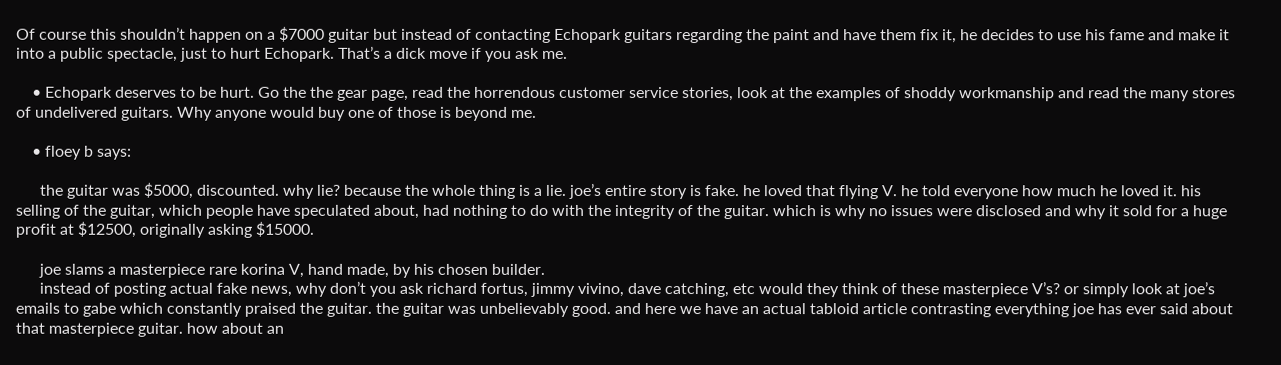Of course this shouldn’t happen on a $7000 guitar but instead of contacting Echopark guitars regarding the paint and have them fix it, he decides to use his fame and make it into a public spectacle, just to hurt Echopark. That’s a dick move if you ask me.

    • Echopark deserves to be hurt. Go the the gear page, read the horrendous customer service stories, look at the examples of shoddy workmanship and read the many stores of undelivered guitars. Why anyone would buy one of those is beyond me.

    • floey b says:

      the guitar was $5000, discounted. why lie? because the whole thing is a lie. joe’s entire story is fake. he loved that flying V. he told everyone how much he loved it. his selling of the guitar, which people have speculated about, had nothing to do with the integrity of the guitar. which is why no issues were disclosed and why it sold for a huge profit at $12500, originally asking $15000.

      joe slams a masterpiece rare korina V, hand made, by his chosen builder.
      instead of posting actual fake news, why don’t you ask richard fortus, jimmy vivino, dave catching, etc would they think of these masterpiece V’s? or simply look at joe’s emails to gabe which constantly praised the guitar. the guitar was unbelievably good. and here we have an actual tabloid article contrasting everything joe has ever said about that masterpiece guitar. how about an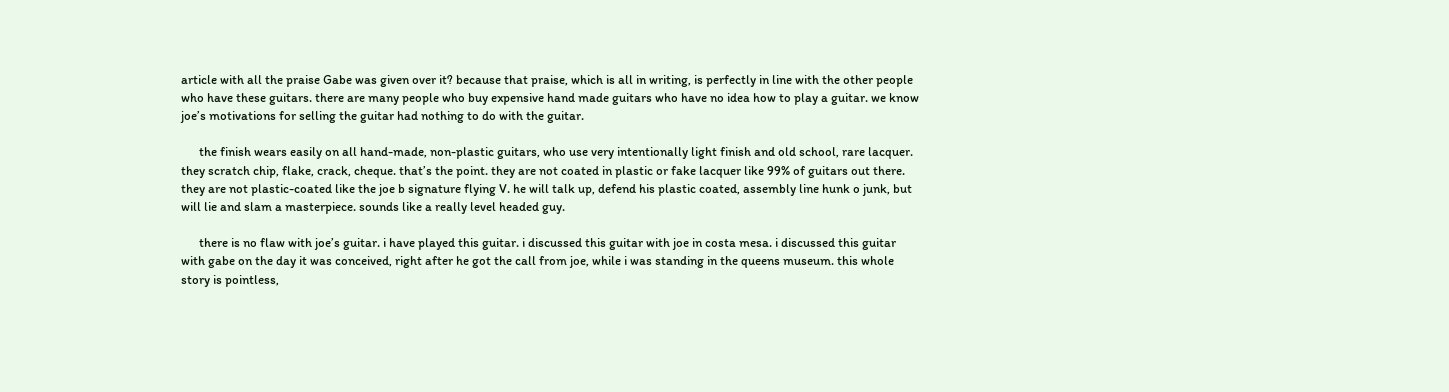article with all the praise Gabe was given over it? because that praise, which is all in writing, is perfectly in line with the other people who have these guitars. there are many people who buy expensive hand made guitars who have no idea how to play a guitar. we know joe’s motivations for selling the guitar had nothing to do with the guitar.

      the finish wears easily on all hand-made, non-plastic guitars, who use very intentionally light finish and old school, rare lacquer. they scratch chip, flake, crack, cheque. that’s the point. they are not coated in plastic or fake lacquer like 99% of guitars out there. they are not plastic-coated like the joe b signature flying V. he will talk up, defend his plastic coated, assembly line hunk o junk, but will lie and slam a masterpiece. sounds like a really level headed guy.

      there is no flaw with joe’s guitar. i have played this guitar. i discussed this guitar with joe in costa mesa. i discussed this guitar with gabe on the day it was conceived, right after he got the call from joe, while i was standing in the queens museum. this whole story is pointless,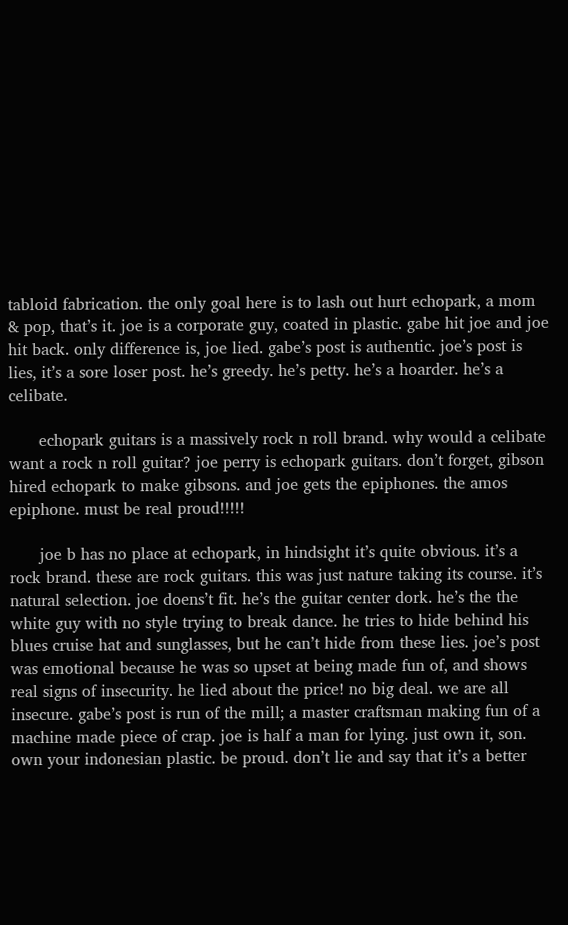tabloid fabrication. the only goal here is to lash out hurt echopark, a mom & pop, that’s it. joe is a corporate guy, coated in plastic. gabe hit joe and joe hit back. only difference is, joe lied. gabe’s post is authentic. joe’s post is lies, it’s a sore loser post. he’s greedy. he’s petty. he’s a hoarder. he’s a celibate.

      echopark guitars is a massively rock n roll brand. why would a celibate want a rock n roll guitar? joe perry is echopark guitars. don’t forget, gibson hired echopark to make gibsons. and joe gets the epiphones. the amos epiphone. must be real proud!!!!!

      joe b has no place at echopark, in hindsight it’s quite obvious. it’s a rock brand. these are rock guitars. this was just nature taking its course. it’s natural selection. joe doens’t fit. he’s the guitar center dork. he’s the the white guy with no style trying to break dance. he tries to hide behind his blues cruise hat and sunglasses, but he can’t hide from these lies. joe’s post was emotional because he was so upset at being made fun of, and shows real signs of insecurity. he lied about the price! no big deal. we are all insecure. gabe’s post is run of the mill; a master craftsman making fun of a machine made piece of crap. joe is half a man for lying. just own it, son. own your indonesian plastic. be proud. don’t lie and say that it’s a better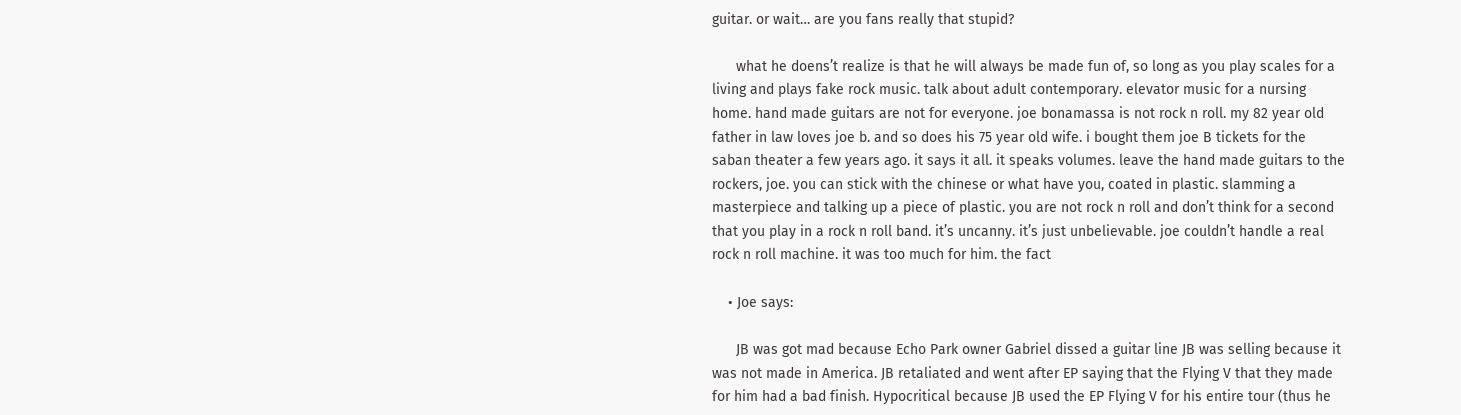guitar. or wait… are you fans really that stupid?

      what he doens’t realize is that he will always be made fun of, so long as you play scales for a living and plays fake rock music. talk about adult contemporary. elevator music for a nursing home. hand made guitars are not for everyone. joe bonamassa is not rock n roll. my 82 year old father in law loves joe b. and so does his 75 year old wife. i bought them joe B tickets for the saban theater a few years ago. it says it all. it speaks volumes. leave the hand made guitars to the rockers, joe. you can stick with the chinese or what have you, coated in plastic. slamming a masterpiece and talking up a piece of plastic. you are not rock n roll and don’t think for a second that you play in a rock n roll band. it’s uncanny. it’s just unbelievable. joe couldn’t handle a real rock n roll machine. it was too much for him. the fact

    • Joe says:

      JB was got mad because Echo Park owner Gabriel dissed a guitar line JB was selling because it was not made in America. JB retaliated and went after EP saying that the Flying V that they made for him had a bad finish. Hypocritical because JB used the EP Flying V for his entire tour (thus he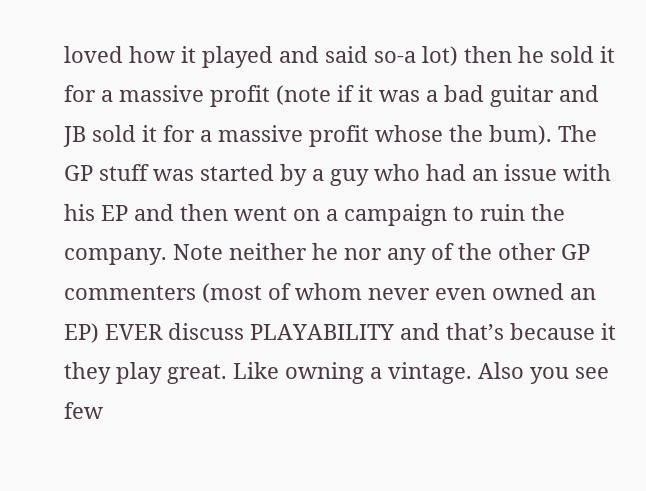loved how it played and said so-a lot) then he sold it for a massive profit (note if it was a bad guitar and JB sold it for a massive profit whose the bum). The GP stuff was started by a guy who had an issue with his EP and then went on a campaign to ruin the company. Note neither he nor any of the other GP commenters (most of whom never even owned an EP) EVER discuss PLAYABILITY and that’s because it they play great. Like owning a vintage. Also you see few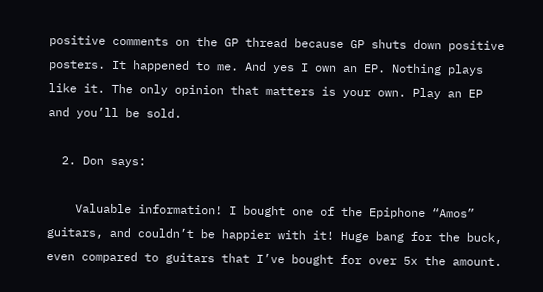positive comments on the GP thread because GP shuts down positive posters. It happened to me. And yes I own an EP. Nothing plays like it. The only opinion that matters is your own. Play an EP and you’ll be sold.

  2. Don says:

    Valuable information! I bought one of the Epiphone “Amos” guitars, and couldn’t be happier with it! Huge bang for the buck, even compared to guitars that I’ve bought for over 5x the amount.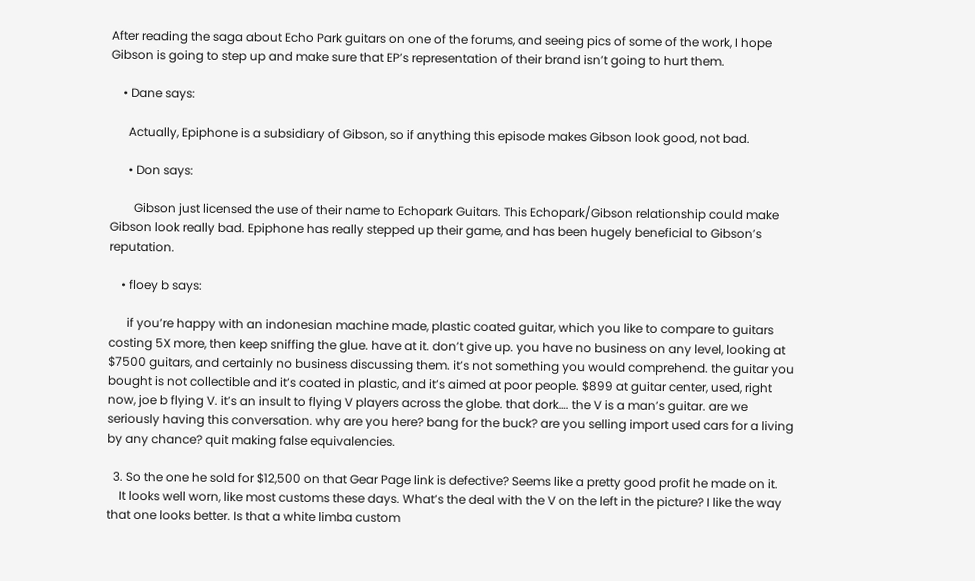After reading the saga about Echo Park guitars on one of the forums, and seeing pics of some of the work, I hope Gibson is going to step up and make sure that EP’s representation of their brand isn’t going to hurt them.

    • Dane says:

      Actually, Epiphone is a subsidiary of Gibson, so if anything this episode makes Gibson look good, not bad.

      • Don says:

        Gibson just licensed the use of their name to Echopark Guitars. This Echopark/Gibson relationship could make Gibson look really bad. Epiphone has really stepped up their game, and has been hugely beneficial to Gibson’s reputation.

    • floey b says:

      if you’re happy with an indonesian machine made, plastic coated guitar, which you like to compare to guitars costing 5X more, then keep sniffing the glue. have at it. don’t give up. you have no business on any level, looking at $7500 guitars, and certainly no business discussing them. it’s not something you would comprehend. the guitar you bought is not collectible and it’s coated in plastic, and it’s aimed at poor people. $899 at guitar center, used, right now, joe b flying V. it’s an insult to flying V players across the globe. that dork…. the V is a man’s guitar. are we seriously having this conversation. why are you here? bang for the buck? are you selling import used cars for a living by any chance? quit making false equivalencies.

  3. So the one he sold for $12,500 on that Gear Page link is defective? Seems like a pretty good profit he made on it.
    It looks well worn, like most customs these days. What’s the deal with the V on the left in the picture? I like the way that one looks better. Is that a white limba custom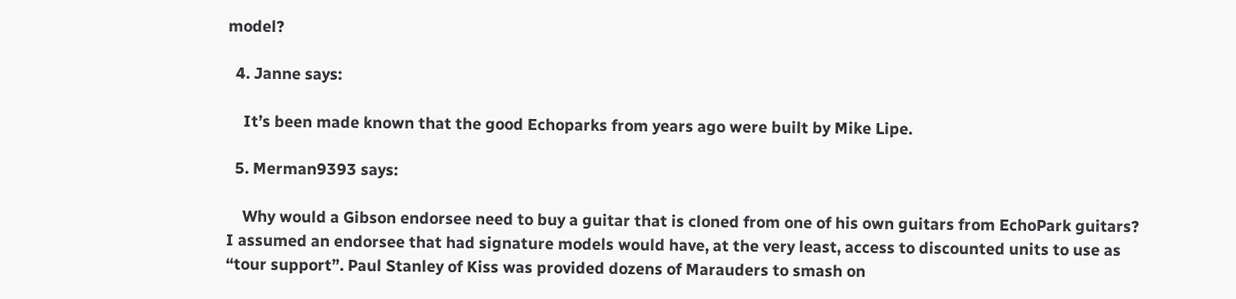model?

  4. Janne says:

    It’s been made known that the good Echoparks from years ago were built by Mike Lipe.

  5. Merman9393 says:

    Why would a Gibson endorsee need to buy a guitar that is cloned from one of his own guitars from EchoPark guitars? I assumed an endorsee that had signature models would have, at the very least, access to discounted units to use as “tour support”. Paul Stanley of Kiss was provided dozens of Marauders to smash on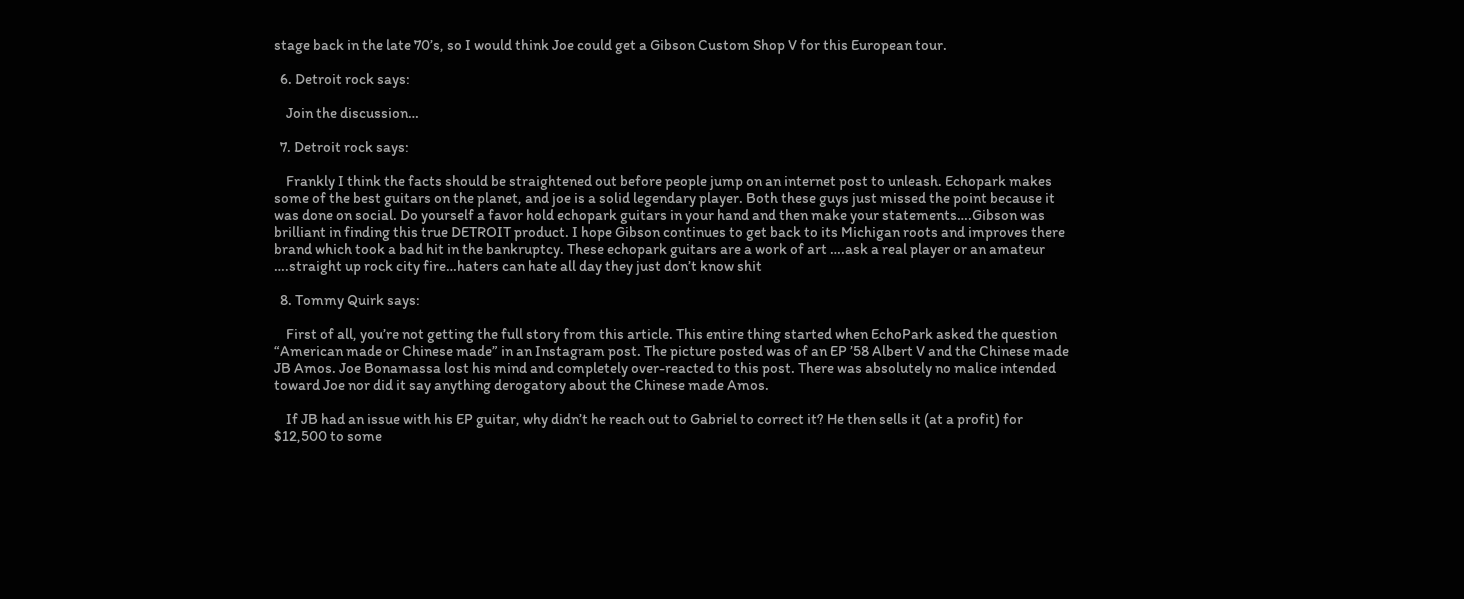stage back in the late 70’s, so I would think Joe could get a Gibson Custom Shop V for this European tour.

  6. Detroit rock says:

    Join the discussion…

  7. Detroit rock says:

    Frankly I think the facts should be straightened out before people jump on an internet post to unleash. Echopark makes some of the best guitars on the planet, and joe is a solid legendary player. Both these guys just missed the point because it was done on social. Do yourself a favor hold echopark guitars in your hand and then make your statements….Gibson was brilliant in finding this true DETROIT product. I hope Gibson continues to get back to its Michigan roots and improves there brand which took a bad hit in the bankruptcy. These echopark guitars are a work of art ….ask a real player or an amateur ….straight up rock city fire…haters can hate all day they just don’t know shit

  8. Tommy Quirk says:

    First of all, you’re not getting the full story from this article. This entire thing started when EchoPark asked the question “American made or Chinese made” in an Instagram post. The picture posted was of an EP ’58 Albert V and the Chinese made JB Amos. Joe Bonamassa lost his mind and completely over-reacted to this post. There was absolutely no malice intended toward Joe nor did it say anything derogatory about the Chinese made Amos.

    If JB had an issue with his EP guitar, why didn’t he reach out to Gabriel to correct it? He then sells it (at a profit) for $12,500 to some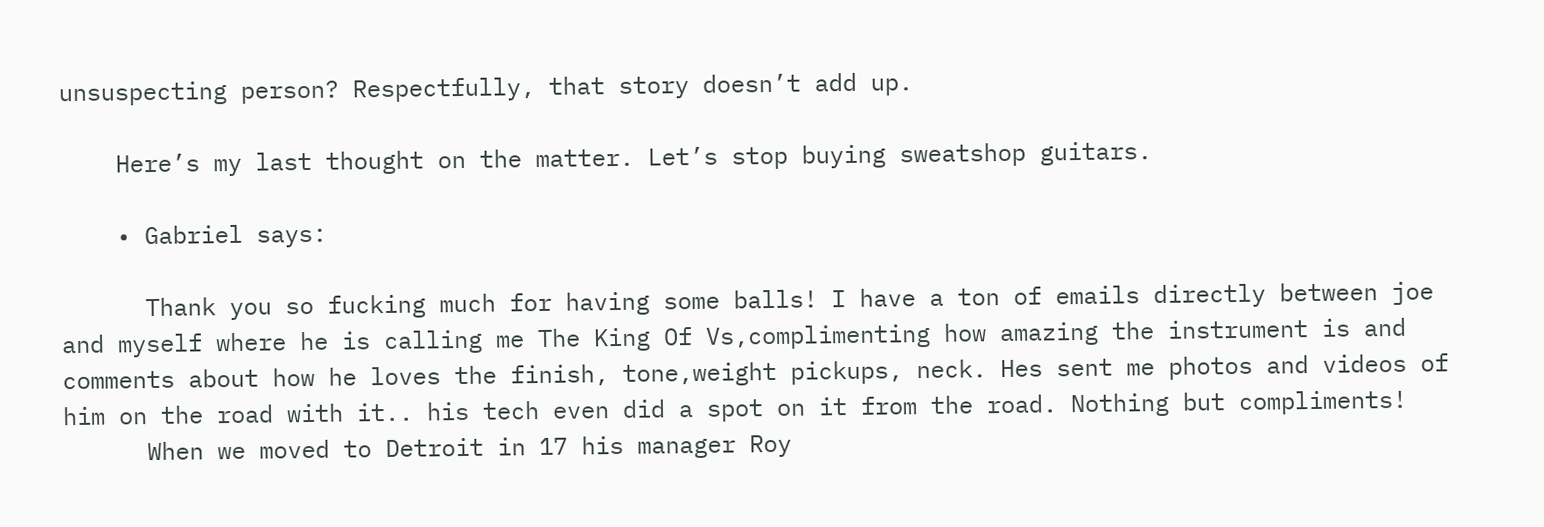unsuspecting person? Respectfully, that story doesn’t add up.

    Here’s my last thought on the matter. Let’s stop buying sweatshop guitars.

    • Gabriel says:

      Thank you so fucking much for having some balls! I have a ton of emails directly between joe and myself where he is calling me The King Of Vs,complimenting how amazing the instrument is and comments about how he loves the finish, tone,weight pickups, neck. Hes sent me photos and videos of him on the road with it.. his tech even did a spot on it from the road. Nothing but compliments!
      When we moved to Detroit in 17 his manager Roy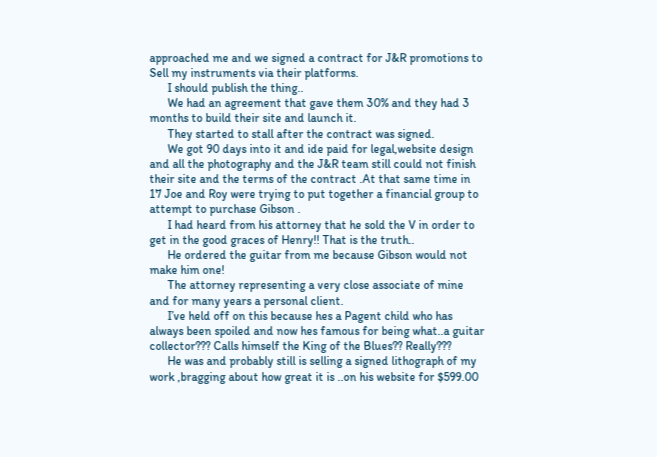approached me and we signed a contract for J&R promotions to Sell my instruments via their platforms.
      I should publish the thing..
      We had an agreement that gave them 30% and they had 3 months to build their site and launch it.
      They started to stall after the contract was signed.
      We got 90 days into it and ide paid for legal,website design and all the photography and the J&R team still could not finish their site and the terms of the contract .At that same time in 17 Joe and Roy were trying to put together a financial group to attempt to purchase Gibson .
      I had heard from his attorney that he sold the V in order to get in the good graces of Henry!! That is the truth..
      He ordered the guitar from me because Gibson would not make him one!
      The attorney representing a very close associate of mine and for many years a personal client.
      I’ve held off on this because hes a Pagent child who has always been spoiled and now hes famous for being what..a guitar collector??? Calls himself the King of the Blues?? Really???
      He was and probably still is selling a signed lithograph of my work ,bragging about how great it is ..on his website for $599.00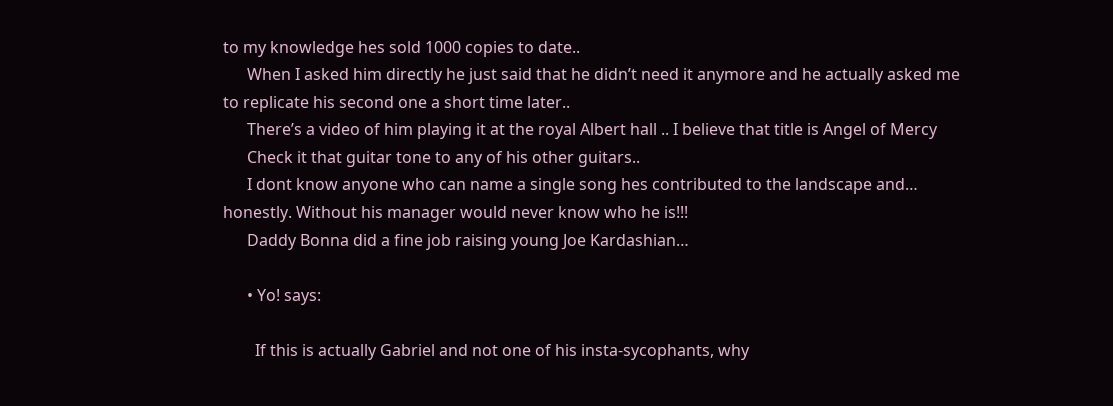to my knowledge hes sold 1000 copies to date..
      When I asked him directly he just said that he didn’t need it anymore and he actually asked me to replicate his second one a short time later..
      There’s a video of him playing it at the royal Albert hall .. I believe that title is Angel of Mercy
      Check it that guitar tone to any of his other guitars..
      I dont know anyone who can name a single song hes contributed to the landscape and… honestly. Without his manager would never know who he is!!!
      Daddy Bonna did a fine job raising young Joe Kardashian…

      • Yo! says:

        If this is actually Gabriel and not one of his insta-sycophants, why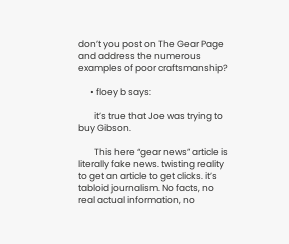don’t you post on The Gear Page and address the numerous examples of poor craftsmanship?

      • floey b says:

        it’s true that Joe was trying to buy Gibson.

        This here “gear news” article is literally fake news. twisting reality to get an article to get clicks. it’s tabloid journalism. No facts, no real actual information, no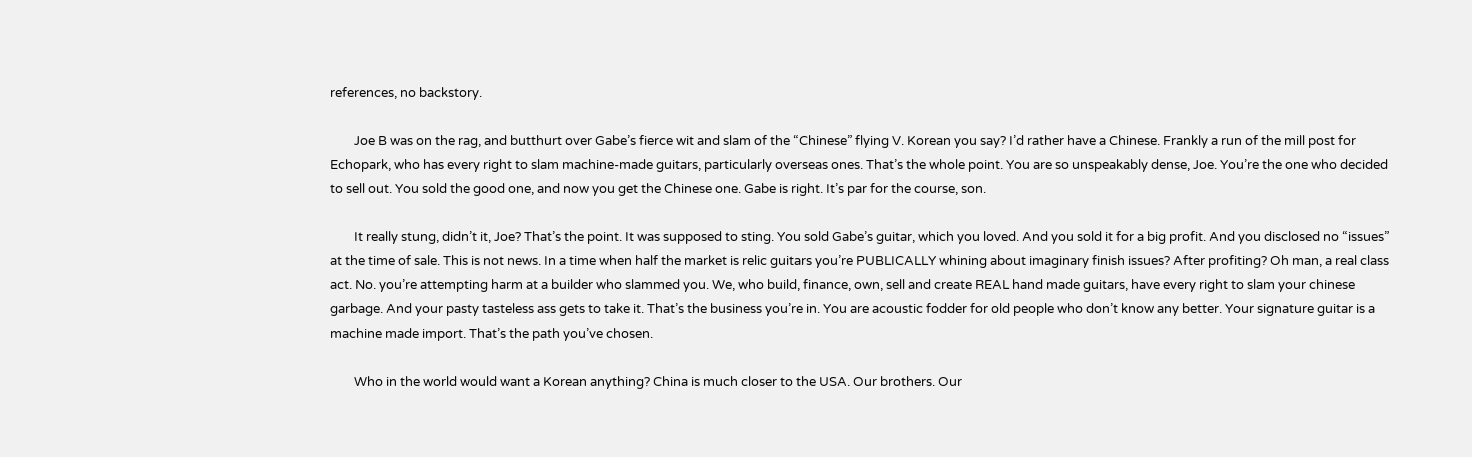references, no backstory.

        Joe B was on the rag, and butthurt over Gabe’s fierce wit and slam of the “Chinese” flying V. Korean you say? I’d rather have a Chinese. Frankly a run of the mill post for Echopark, who has every right to slam machine-made guitars, particularly overseas ones. That’s the whole point. You are so unspeakably dense, Joe. You’re the one who decided to sell out. You sold the good one, and now you get the Chinese one. Gabe is right. It’s par for the course, son.

        It really stung, didn’t it, Joe? That’s the point. It was supposed to sting. You sold Gabe’s guitar, which you loved. And you sold it for a big profit. And you disclosed no “issues” at the time of sale. This is not news. In a time when half the market is relic guitars you’re PUBLICALLY whining about imaginary finish issues? After profiting? Oh man, a real class act. No. you’re attempting harm at a builder who slammed you. We, who build, finance, own, sell and create REAL hand made guitars, have every right to slam your chinese garbage. And your pasty tasteless ass gets to take it. That’s the business you’re in. You are acoustic fodder for old people who don’t know any better. Your signature guitar is a machine made import. That’s the path you’ve chosen.

        Who in the world would want a Korean anything? China is much closer to the USA. Our brothers. Our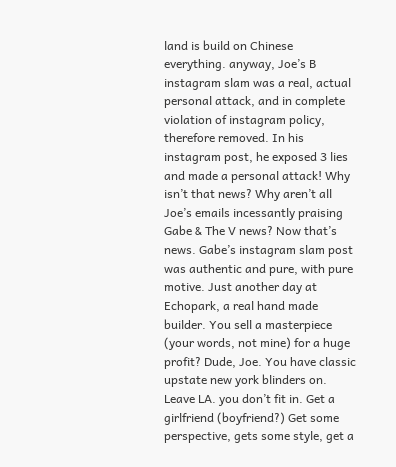land is build on Chinese everything. anyway, Joe’s B instagram slam was a real, actual personal attack, and in complete violation of instagram policy, therefore removed. In his instagram post, he exposed 3 lies and made a personal attack! Why isn’t that news? Why aren’t all Joe’s emails incessantly praising Gabe & The V news? Now that’s news. Gabe’s instagram slam post was authentic and pure, with pure motive. Just another day at Echopark, a real hand made builder. You sell a masterpiece (your words, not mine) for a huge profit? Dude, Joe. You have classic upstate new york blinders on. Leave LA. you don’t fit in. Get a girlfriend (boyfriend?) Get some perspective, gets some style, get a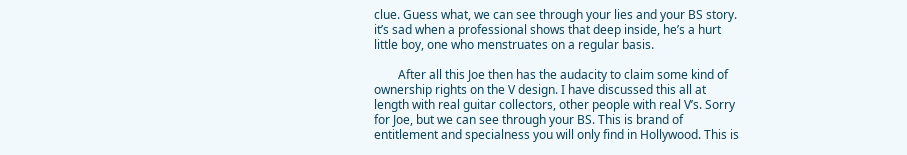clue. Guess what, we can see through your lies and your BS story. it’s sad when a professional shows that deep inside, he’s a hurt little boy, one who menstruates on a regular basis.

        After all this Joe then has the audacity to claim some kind of ownership rights on the V design. I have discussed this all at length with real guitar collectors, other people with real V’s. Sorry for Joe, but we can see through your BS. This is brand of entitlement and specialness you will only find in Hollywood. This is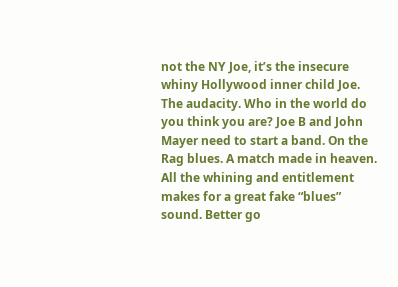not the NY Joe, it’s the insecure whiny Hollywood inner child Joe. The audacity. Who in the world do you think you are? Joe B and John Mayer need to start a band. On the Rag blues. A match made in heaven. All the whining and entitlement makes for a great fake “blues” sound. Better go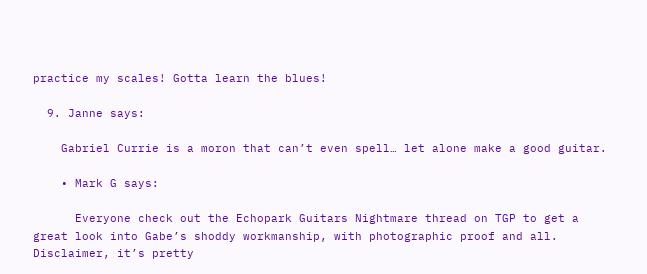practice my scales! Gotta learn the blues!

  9. Janne says:

    Gabriel Currie is a moron that can’t even spell… let alone make a good guitar.

    • Mark G says:

      Everyone check out the Echopark Guitars Nightmare thread on TGP to get a great look into Gabe’s shoddy workmanship, with photographic proof and all. Disclaimer, it’s pretty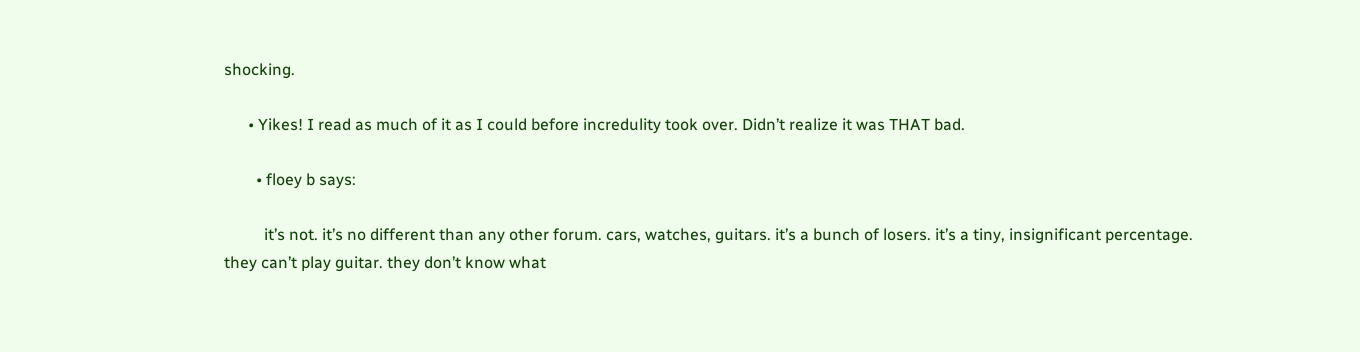shocking.

      • Yikes! I read as much of it as I could before incredulity took over. Didn’t realize it was THAT bad.

        • floey b says:

          it’s not. it’s no different than any other forum. cars, watches, guitars. it’s a bunch of losers. it’s a tiny, insignificant percentage. they can’t play guitar. they don’t know what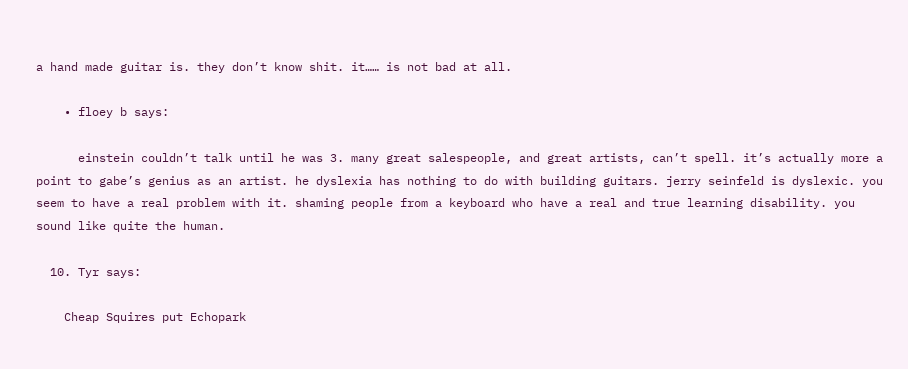a hand made guitar is. they don’t know shit. it…… is not bad at all.

    • floey b says:

      einstein couldn’t talk until he was 3. many great salespeople, and great artists, can’t spell. it’s actually more a point to gabe’s genius as an artist. he dyslexia has nothing to do with building guitars. jerry seinfeld is dyslexic. you seem to have a real problem with it. shaming people from a keyboard who have a real and true learning disability. you sound like quite the human.

  10. Tyr says:

    Cheap Squires put Echopark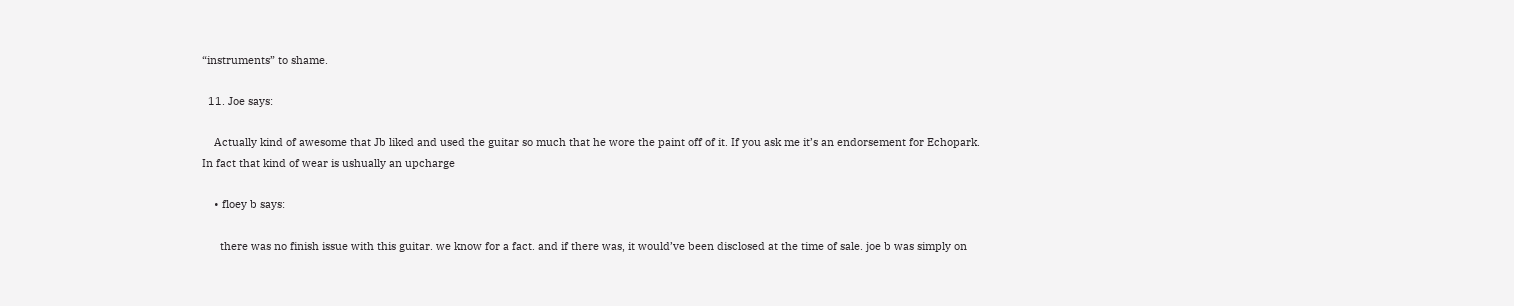“instruments” to shame.

  11. Joe says:

    Actually kind of awesome that Jb liked and used the guitar so much that he wore the paint off of it. If you ask me it’s an endorsement for Echopark. In fact that kind of wear is ushually an upcharge

    • floey b says:

      there was no finish issue with this guitar. we know for a fact. and if there was, it would’ve been disclosed at the time of sale. joe b was simply on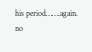his period…….again. no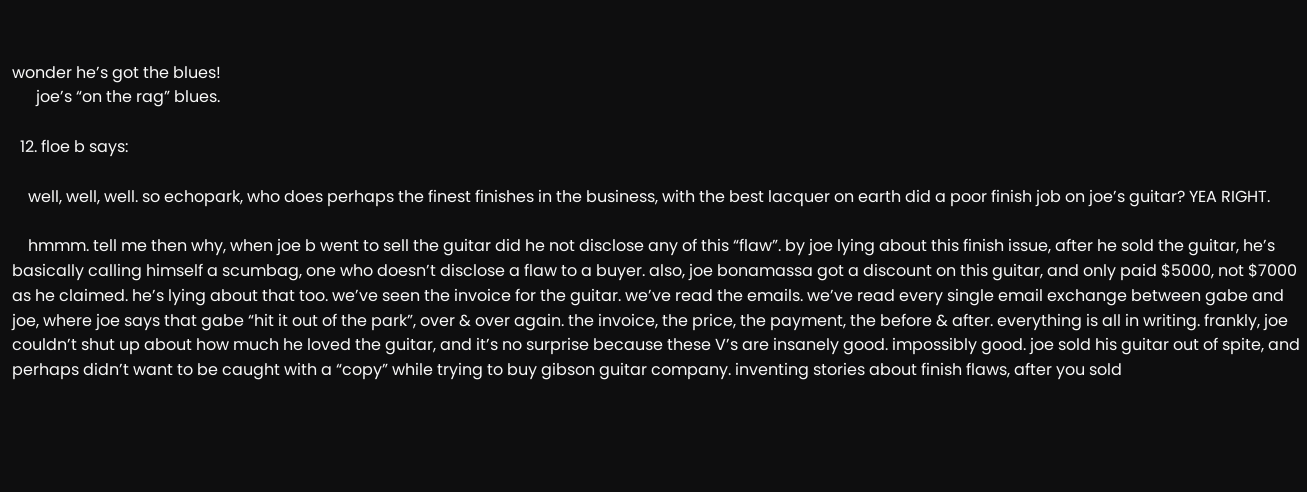wonder he’s got the blues!
      joe’s “on the rag” blues.

  12. floe b says:

    well, well, well. so echopark, who does perhaps the finest finishes in the business, with the best lacquer on earth did a poor finish job on joe’s guitar? YEA RIGHT.

    hmmm. tell me then why, when joe b went to sell the guitar did he not disclose any of this “flaw”. by joe lying about this finish issue, after he sold the guitar, he’s basically calling himself a scumbag, one who doesn’t disclose a flaw to a buyer. also, joe bonamassa got a discount on this guitar, and only paid $5000, not $7000 as he claimed. he’s lying about that too. we’ve seen the invoice for the guitar. we’ve read the emails. we’ve read every single email exchange between gabe and joe, where joe says that gabe “hit it out of the park”, over & over again. the invoice, the price, the payment, the before & after. everything is all in writing. frankly, joe couldn’t shut up about how much he loved the guitar, and it’s no surprise because these V’s are insanely good. impossibly good. joe sold his guitar out of spite, and perhaps didn’t want to be caught with a “copy” while trying to buy gibson guitar company. inventing stories about finish flaws, after you sold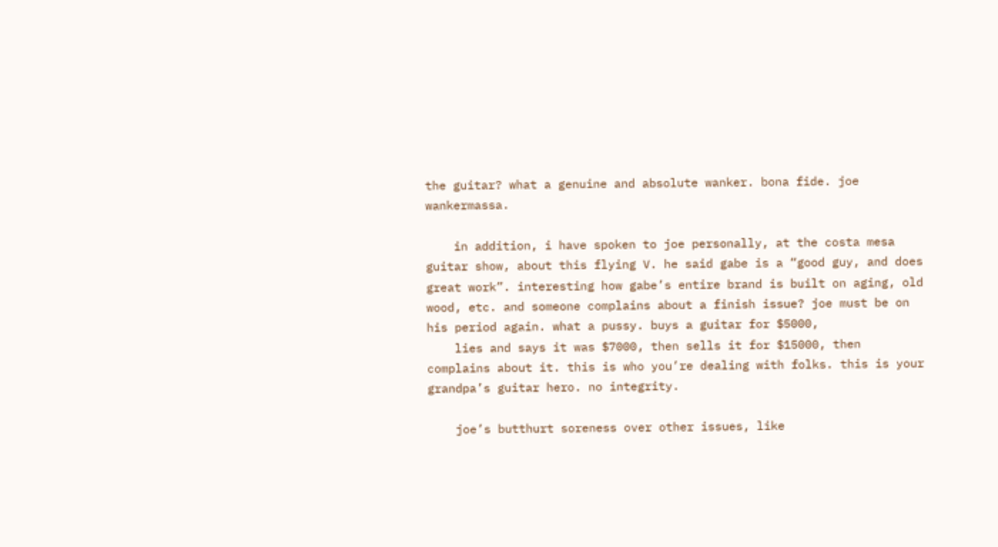the guitar? what a genuine and absolute wanker. bona fide. joe wankermassa.

    in addition, i have spoken to joe personally, at the costa mesa guitar show, about this flying V. he said gabe is a “good guy, and does great work”. interesting how gabe’s entire brand is built on aging, old wood, etc. and someone complains about a finish issue? joe must be on his period again. what a pussy. buys a guitar for $5000,
    lies and says it was $7000, then sells it for $15000, then complains about it. this is who you’re dealing with folks. this is your grandpa’s guitar hero. no integrity.

    joe’s butthurt soreness over other issues, like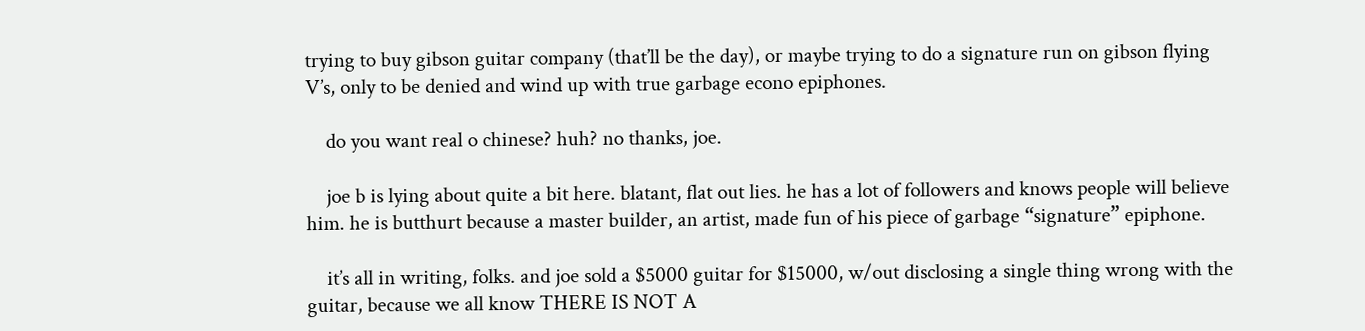trying to buy gibson guitar company (that’ll be the day), or maybe trying to do a signature run on gibson flying V’s, only to be denied and wind up with true garbage econo epiphones.

    do you want real o chinese? huh? no thanks, joe.

    joe b is lying about quite a bit here. blatant, flat out lies. he has a lot of followers and knows people will believe him. he is butthurt because a master builder, an artist, made fun of his piece of garbage “signature” epiphone.

    it’s all in writing, folks. and joe sold a $5000 guitar for $15000, w/out disclosing a single thing wrong with the guitar, because we all know THERE IS NOT A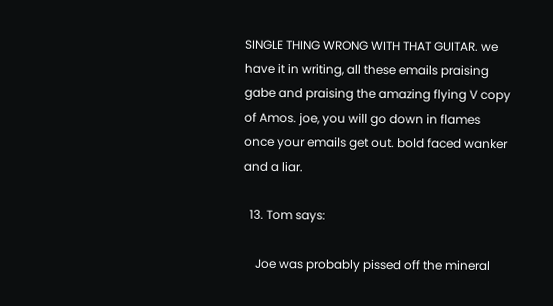SINGLE THING WRONG WITH THAT GUITAR. we have it in writing, all these emails praising gabe and praising the amazing flying V copy of Amos. joe, you will go down in flames once your emails get out. bold faced wanker and a liar.

  13. Tom says:

    Joe was probably pissed off the mineral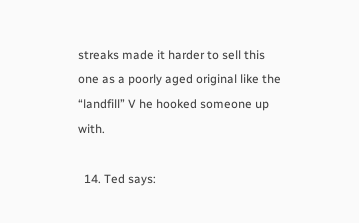streaks made it harder to sell this one as a poorly aged original like the “landfill” V he hooked someone up with.

  14. Ted says: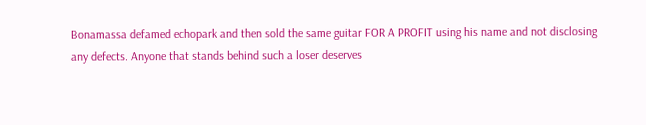Bonamassa defamed echopark and then sold the same guitar FOR A PROFIT using his name and not disclosing any defects. Anyone that stands behind such a loser deserves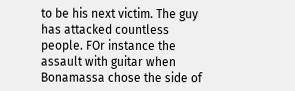to be his next victim. The guy has attacked countless people. FOr instance the assault with guitar when Bonamassa chose the side of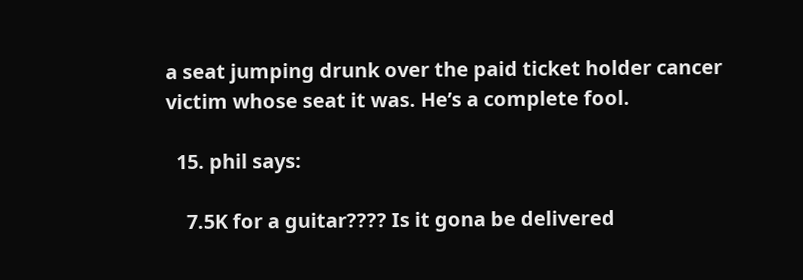a seat jumping drunk over the paid ticket holder cancer victim whose seat it was. He’s a complete fool.

  15. phil says:

    7.5K for a guitar???? Is it gona be delivered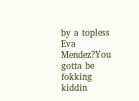by a topless Eva Mendez?You gotta be fokking kiddin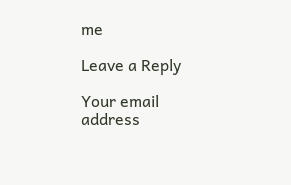me

Leave a Reply

Your email address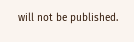will not be published.